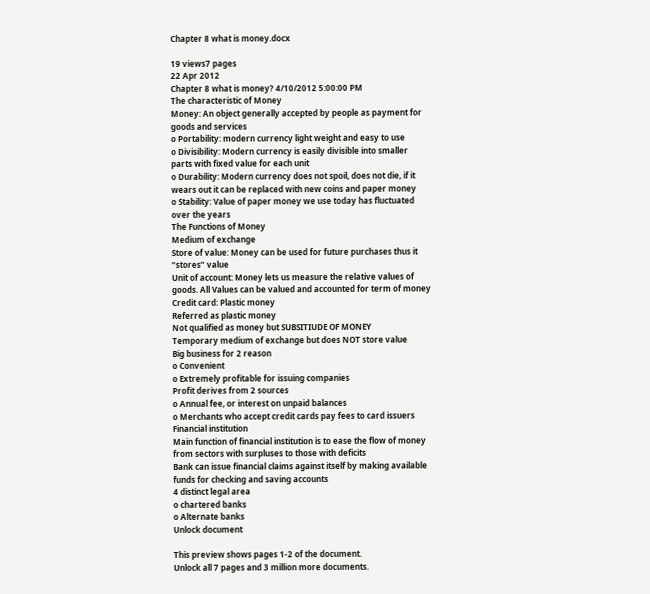Chapter 8 what is money.docx

19 views7 pages
22 Apr 2012
Chapter 8 what is money? 4/10/2012 5:00:00 PM
The characteristic of Money
Money: An object generally accepted by people as payment for
goods and services
o Portability: modern currency light weight and easy to use
o Divisibility: Modern currency is easily divisible into smaller
parts with fixed value for each unit
o Durability: Modern currency does not spoil, does not die, if it
wears out it can be replaced with new coins and paper money
o Stability: Value of paper money we use today has fluctuated
over the years
The Functions of Money
Medium of exchange
Store of value: Money can be used for future purchases thus it
“stores” value
Unit of account: Money lets us measure the relative values of
goods. All Values can be valued and accounted for term of money
Credit card: Plastic money
Referred as plastic money
Not qualified as money but SUBSITIUDE OF MONEY
Temporary medium of exchange but does NOT store value
Big business for 2 reason
o Convenient
o Extremely profitable for issuing companies
Profit derives from 2 sources
o Annual fee, or interest on unpaid balances
o Merchants who accept credit cards pay fees to card issuers
Financial institution
Main function of financial institution is to ease the flow of money
from sectors with surpluses to those with deficits
Bank can issue financial claims against itself by making available
funds for checking and saving accounts
4 distinct legal area
o chartered banks
o Alternate banks
Unlock document

This preview shows pages 1-2 of the document.
Unlock all 7 pages and 3 million more documents.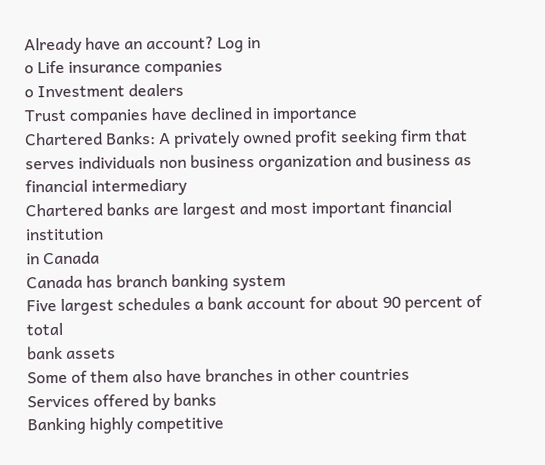Already have an account? Log in
o Life insurance companies
o Investment dealers
Trust companies have declined in importance
Chartered Banks: A privately owned profit seeking firm that
serves individuals non business organization and business as
financial intermediary
Chartered banks are largest and most important financial institution
in Canada
Canada has branch banking system
Five largest schedules a bank account for about 90 percent of total
bank assets
Some of them also have branches in other countries
Services offered by banks
Banking highly competitive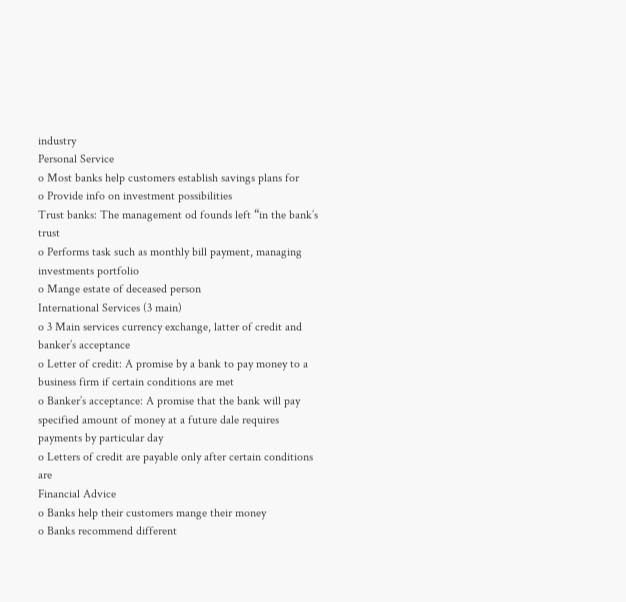industry
Personal Service
o Most banks help customers establish savings plans for
o Provide info on investment possibilities
Trust banks: The management od founds left “in the bank’s trust
o Performs task such as monthly bill payment, managing
investments portfolio
o Mange estate of deceased person
International Services (3 main)
o 3 Main services currency exchange, latter of credit and
banker’s acceptance
o Letter of credit: A promise by a bank to pay money to a
business firm if certain conditions are met
o Banker’s acceptance: A promise that the bank will pay
specified amount of money at a future dale requires
payments by particular day
o Letters of credit are payable only after certain conditions are
Financial Advice
o Banks help their customers mange their money
o Banks recommend different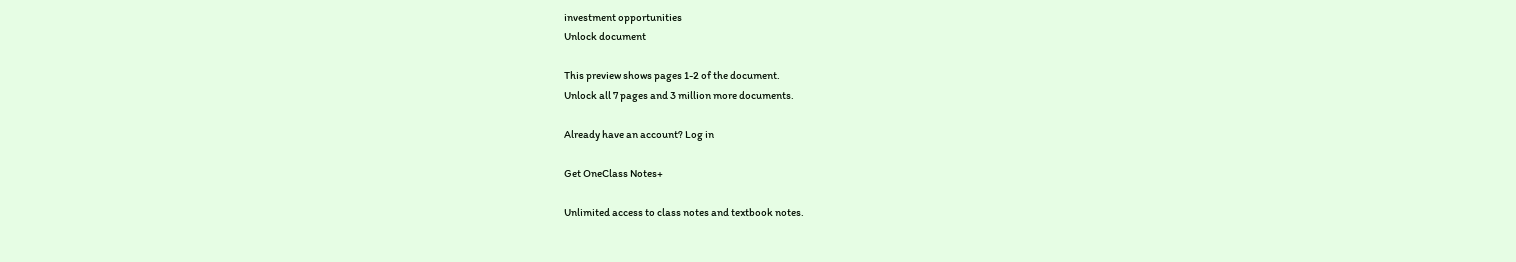investment opportunities
Unlock document

This preview shows pages 1-2 of the document.
Unlock all 7 pages and 3 million more documents.

Already have an account? Log in

Get OneClass Notes+

Unlimited access to class notes and textbook notes.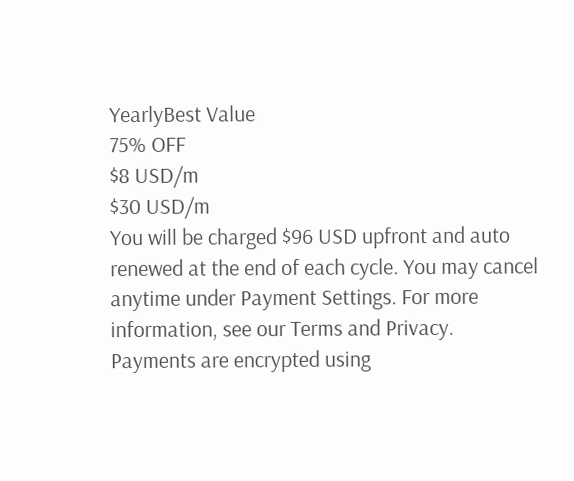YearlyBest Value
75% OFF
$8 USD/m
$30 USD/m
You will be charged $96 USD upfront and auto renewed at the end of each cycle. You may cancel anytime under Payment Settings. For more information, see our Terms and Privacy.
Payments are encrypted using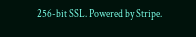256-bit SSL. Powered by Stripe.